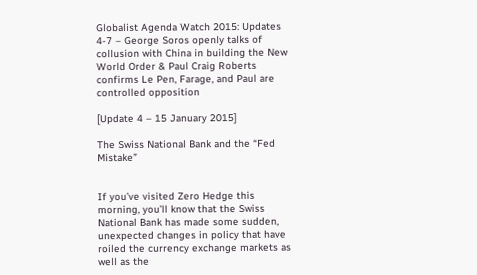Globalist Agenda Watch 2015: Updates 4-7 – George Soros openly talks of collusion with China in building the New World Order & Paul Craig Roberts confirms Le Pen, Farage, and Paul are controlled opposition

[Update 4 – 15 January 2015]

The Swiss National Bank and the “Fed Mistake”


If you’ve visited Zero Hedge this morning, you’ll know that the Swiss National Bank has made some sudden, unexpected changes in policy that have roiled the currency exchange markets as well as the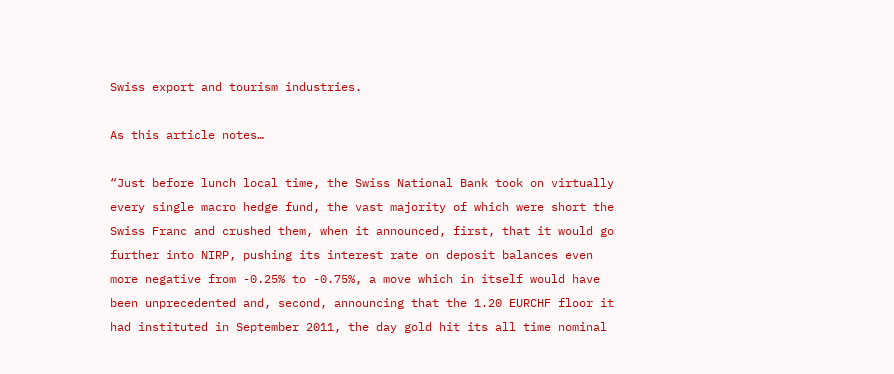Swiss export and tourism industries.

As this article notes…

“Just before lunch local time, the Swiss National Bank took on virtually every single macro hedge fund, the vast majority of which were short the Swiss Franc and crushed them, when it announced, first, that it would go further into NIRP, pushing its interest rate on deposit balances even more negative from -0.25% to -0.75%, a move which in itself would have been unprecedented and, second, announcing that the 1.20 EURCHF floor it had instituted in September 2011, the day gold hit its all time nominal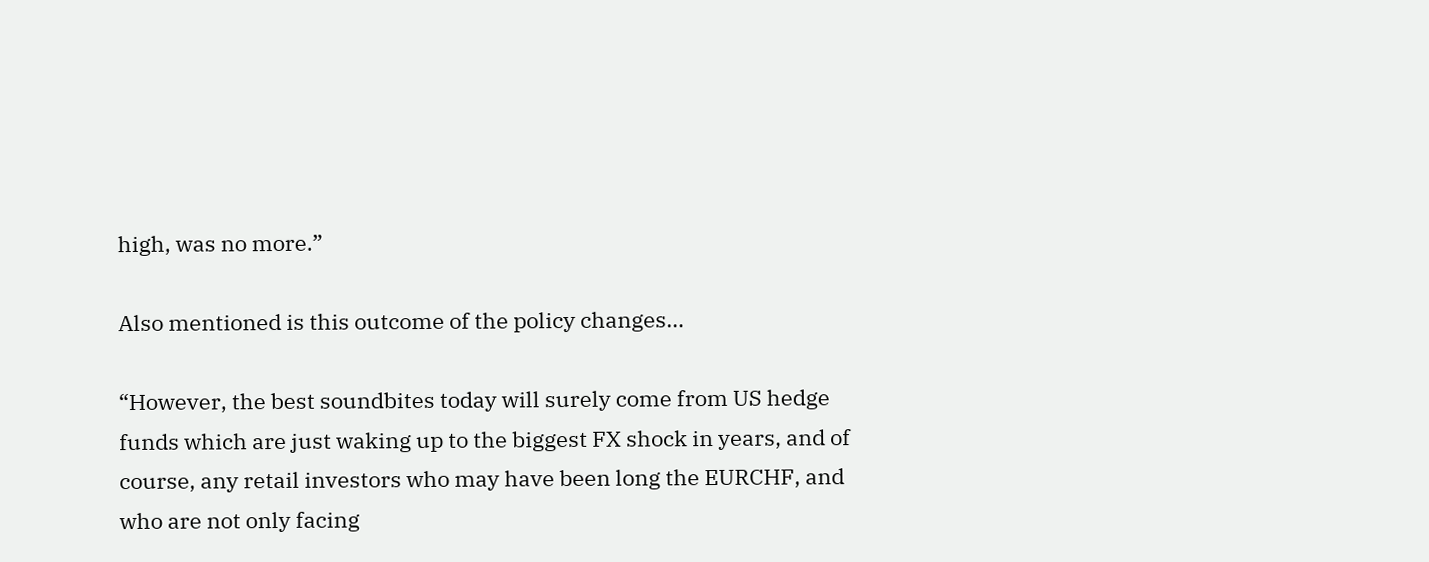high, was no more.”

Also mentioned is this outcome of the policy changes…

“However, the best soundbites today will surely come from US hedge funds which are just waking up to the biggest FX shock in years, and of course, any retail investors who may have been long the EURCHF, and who are not only facing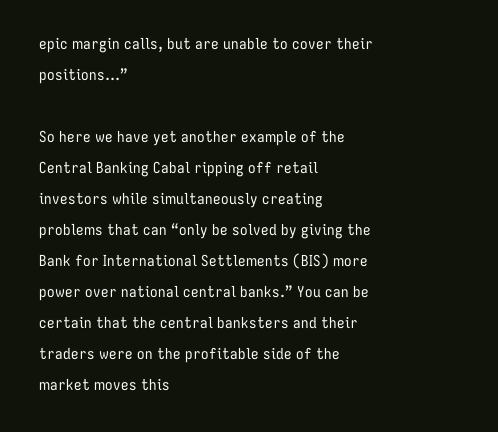epic margin calls, but are unable to cover their positions…”

So here we have yet another example of the Central Banking Cabal ripping off retail investors while simultaneously creating problems that can “only be solved by giving the Bank for International Settlements (BIS) more power over national central banks.” You can be certain that the central banksters and their traders were on the profitable side of the market moves this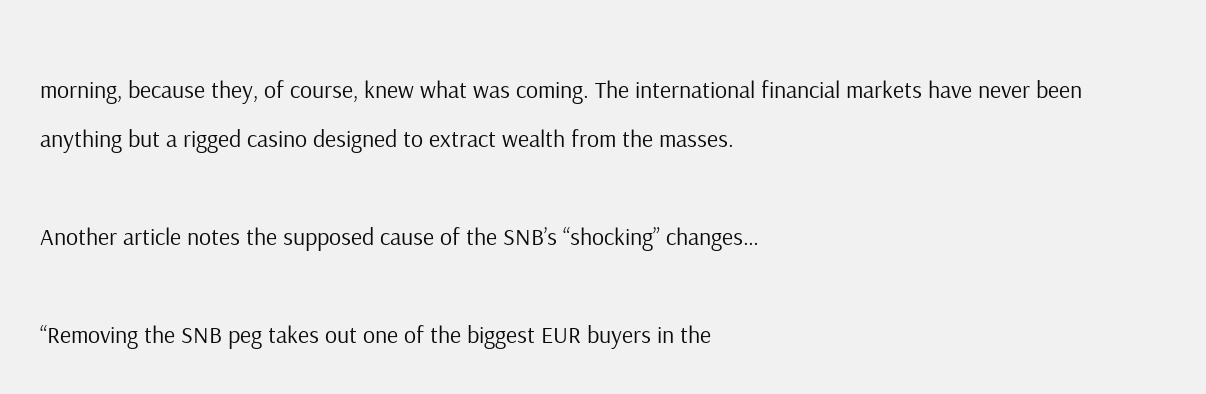morning, because they, of course, knew what was coming. The international financial markets have never been anything but a rigged casino designed to extract wealth from the masses.

Another article notes the supposed cause of the SNB’s “shocking” changes…

“Removing the SNB peg takes out one of the biggest EUR buyers in the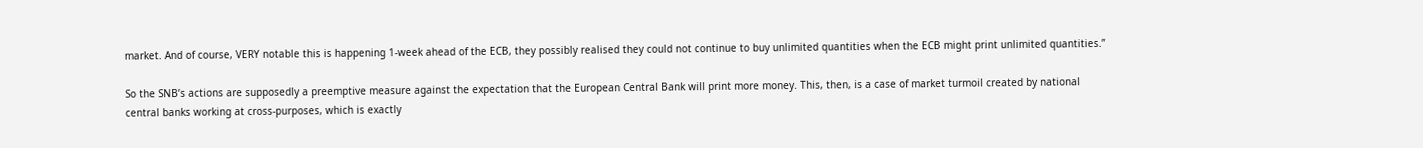market. And of course, VERY notable this is happening 1-week ahead of the ECB, they possibly realised they could not continue to buy unlimited quantities when the ECB might print unlimited quantities.”

So the SNB’s actions are supposedly a preemptive measure against the expectation that the European Central Bank will print more money. This, then, is a case of market turmoil created by national central banks working at cross-purposes, which is exactly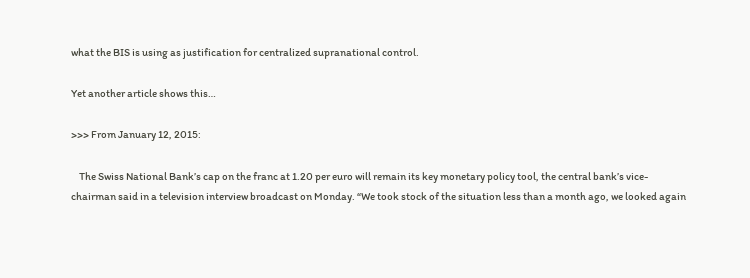what the BIS is using as justification for centralized supranational control.

Yet another article shows this…

>>> From January 12, 2015:

    The Swiss National Bank’s cap on the franc at 1.20 per euro will remain its key monetary policy tool, the central bank’s vice-chairman said in a television interview broadcast on Monday. “We took stock of the situation less than a month ago, we looked again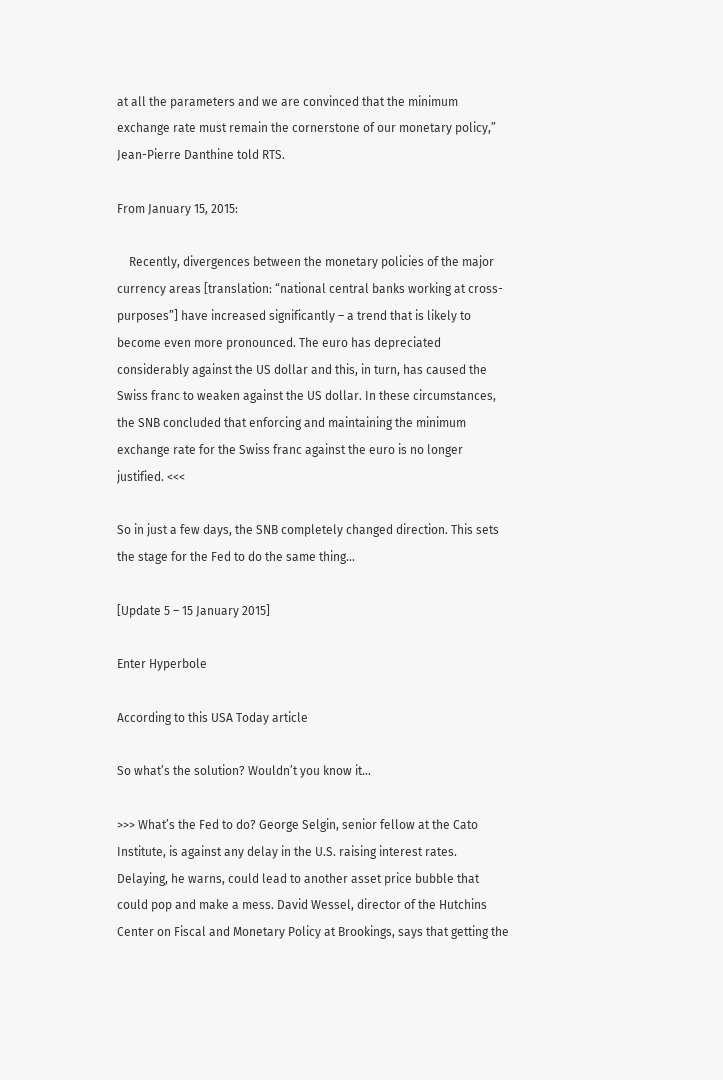at all the parameters and we are convinced that the minimum exchange rate must remain the cornerstone of our monetary policy,” Jean-Pierre Danthine told RTS.

From January 15, 2015:

    Recently, divergences between the monetary policies of the major currency areas [translation: “national central banks working at cross-purposes”] have increased significantly – a trend that is likely to become even more pronounced. The euro has depreciated considerably against the US dollar and this, in turn, has caused the Swiss franc to weaken against the US dollar. In these circumstances, the SNB concluded that enforcing and maintaining the minimum exchange rate for the Swiss franc against the euro is no longer justified. <<<

So in just a few days, the SNB completely changed direction. This sets the stage for the Fed to do the same thing…

[Update 5 – 15 January 2015]

Enter Hyperbole

According to this USA Today article

So what’s the solution? Wouldn’t you know it…

>>> What’s the Fed to do? George Selgin, senior fellow at the Cato Institute, is against any delay in the U.S. raising interest rates. Delaying, he warns, could lead to another asset price bubble that could pop and make a mess. David Wessel, director of the Hutchins Center on Fiscal and Monetary Policy at Brookings, says that getting the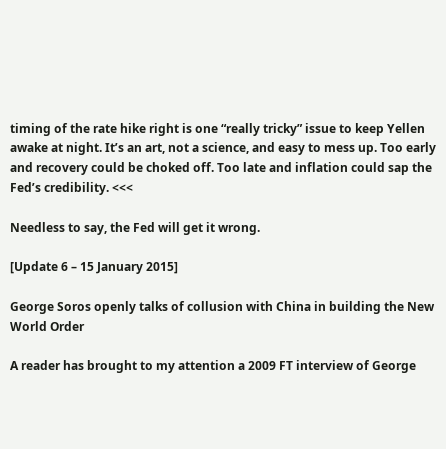timing of the rate hike right is one “really tricky” issue to keep Yellen awake at night. It’s an art, not a science, and easy to mess up. Too early and recovery could be choked off. Too late and inflation could sap the Fed’s credibility. <<<

Needless to say, the Fed will get it wrong.

[Update 6 – 15 January 2015]

George Soros openly talks of collusion with China in building the New World Order

A reader has brought to my attention a 2009 FT interview of George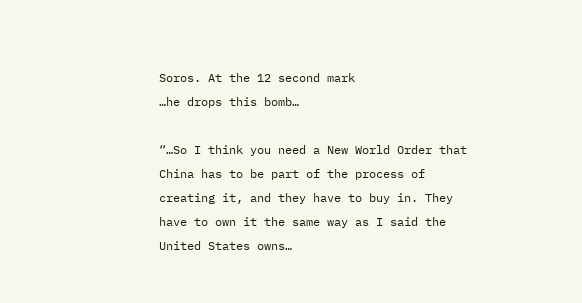Soros. At the 12 second mark
…he drops this bomb…

“…So I think you need a New World Order that China has to be part of the process of creating it, and they have to buy in. They have to own it the same way as I said the United States owns…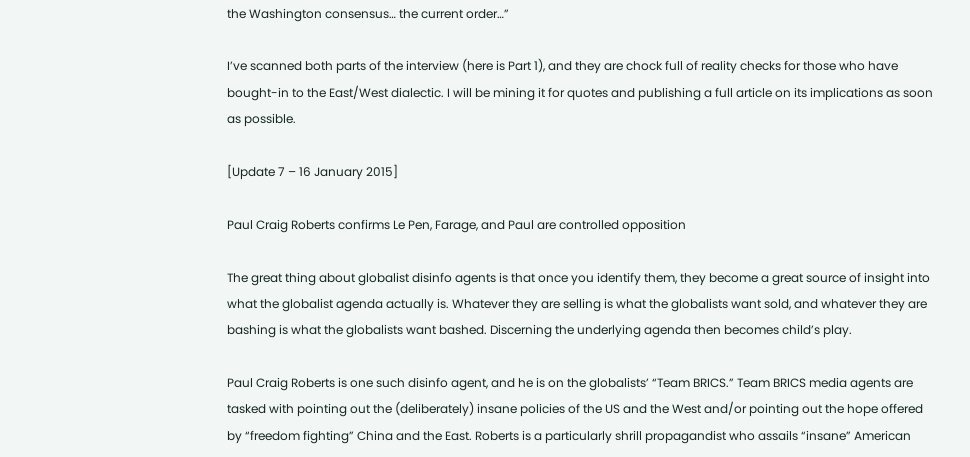the Washington consensus… the current order…”

I’ve scanned both parts of the interview (here is Part 1), and they are chock full of reality checks for those who have bought-in to the East/West dialectic. I will be mining it for quotes and publishing a full article on its implications as soon as possible.

[Update 7 – 16 January 2015]

Paul Craig Roberts confirms Le Pen, Farage, and Paul are controlled opposition

The great thing about globalist disinfo agents is that once you identify them, they become a great source of insight into what the globalist agenda actually is. Whatever they are selling is what the globalists want sold, and whatever they are bashing is what the globalists want bashed. Discerning the underlying agenda then becomes child’s play.

Paul Craig Roberts is one such disinfo agent, and he is on the globalists’ “Team BRICS.” Team BRICS media agents are tasked with pointing out the (deliberately) insane policies of the US and the West and/or pointing out the hope offered by “freedom fighting” China and the East. Roberts is a particularly shrill propagandist who assails “insane” American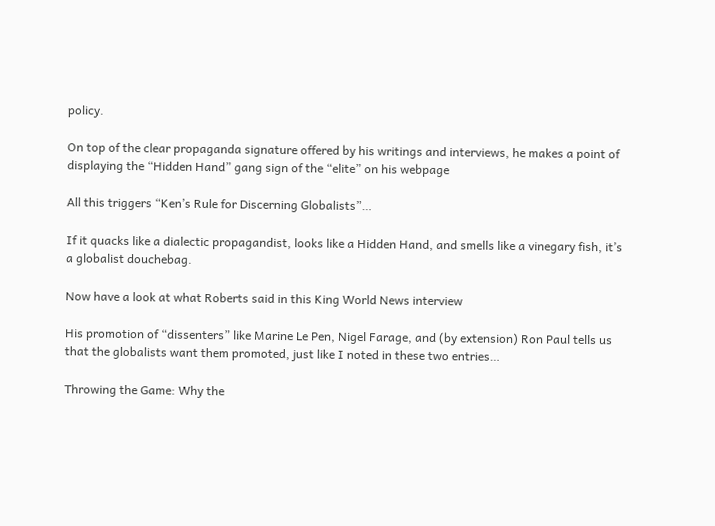policy.

On top of the clear propaganda signature offered by his writings and interviews, he makes a point of displaying the “Hidden Hand” gang sign of the “elite” on his webpage

All this triggers “Ken’s Rule for Discerning Globalists”…

If it quacks like a dialectic propagandist, looks like a Hidden Hand, and smells like a vinegary fish, it’s a globalist douchebag.

Now have a look at what Roberts said in this King World News interview

His promotion of “dissenters” like Marine Le Pen, Nigel Farage, and (by extension) Ron Paul tells us that the globalists want them promoted, just like I noted in these two entries…

Throwing the Game: Why the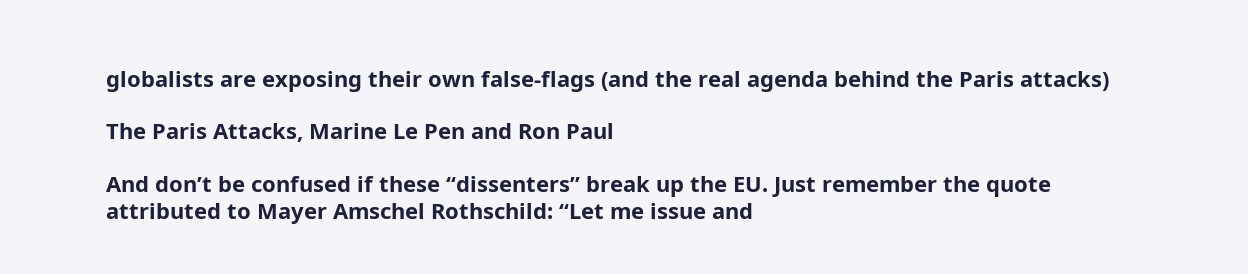globalists are exposing their own false-flags (and the real agenda behind the Paris attacks)

The Paris Attacks, Marine Le Pen and Ron Paul

And don’t be confused if these “dissenters” break up the EU. Just remember the quote attributed to Mayer Amschel Rothschild: “Let me issue and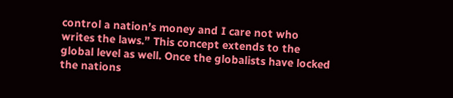control a nation’s money and I care not who writes the laws.” This concept extends to the global level as well. Once the globalists have locked the nations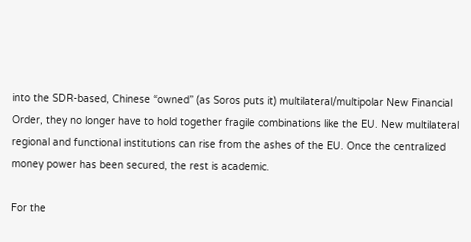into the SDR-based, Chinese “owned” (as Soros puts it) multilateral/multipolar New Financial Order, they no longer have to hold together fragile combinations like the EU. New multilateral regional and functional institutions can rise from the ashes of the EU. Once the centralized money power has been secured, the rest is academic.

For the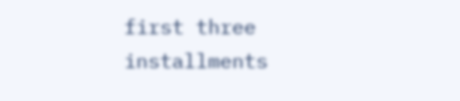first three installments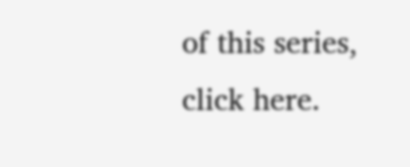of this series, click here.